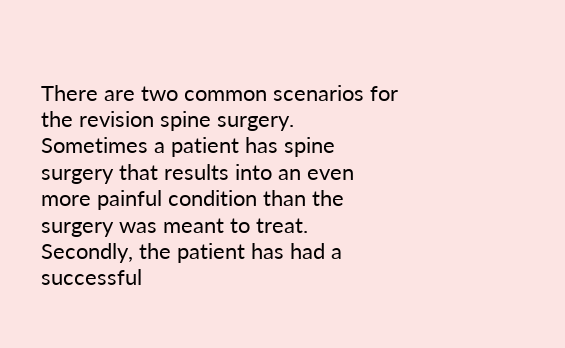There are two common scenarios for the revision spine surgery. Sometimes a patient has spine surgery that results into an even more painful condition than the surgery was meant to treat. Secondly, the patient has had a successful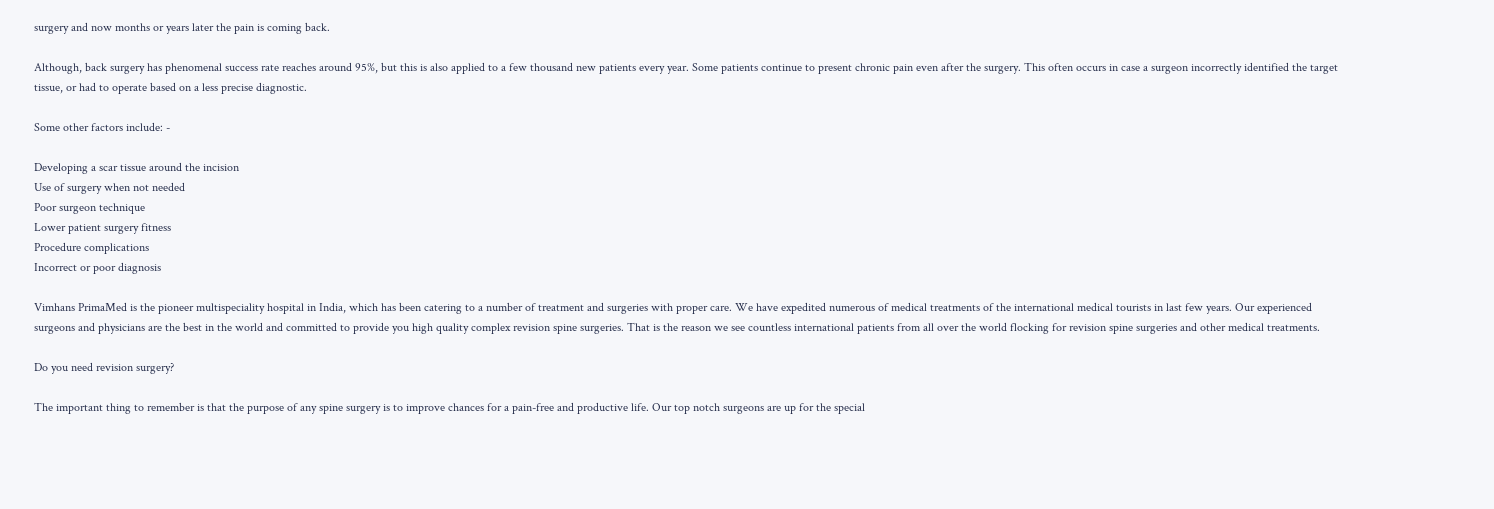surgery and now months or years later the pain is coming back.

Although, back surgery has phenomenal success rate reaches around 95%, but this is also applied to a few thousand new patients every year. Some patients continue to present chronic pain even after the surgery. This often occurs in case a surgeon incorrectly identified the target tissue, or had to operate based on a less precise diagnostic.

Some other factors include: -

Developing a scar tissue around the incision
Use of surgery when not needed
Poor surgeon technique
Lower patient surgery fitness
Procedure complications
Incorrect or poor diagnosis

Vimhans PrimaMed is the pioneer multispeciality hospital in India, which has been catering to a number of treatment and surgeries with proper care. We have expedited numerous of medical treatments of the international medical tourists in last few years. Our experienced surgeons and physicians are the best in the world and committed to provide you high quality complex revision spine surgeries. That is the reason we see countless international patients from all over the world flocking for revision spine surgeries and other medical treatments.

Do you need revision surgery?

The important thing to remember is that the purpose of any spine surgery is to improve chances for a pain-free and productive life. Our top notch surgeons are up for the special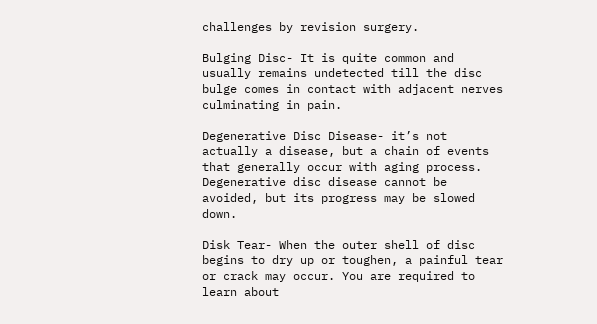challenges by revision surgery.

Bulging Disc- It is quite common and usually remains undetected till the disc bulge comes in contact with adjacent nerves culminating in pain.

Degenerative Disc Disease- it’s not actually a disease, but a chain of events that generally occur with aging process. Degenerative disc disease cannot be avoided, but its progress may be slowed down.

Disk Tear- When the outer shell of disc begins to dry up or toughen, a painful tear or crack may occur. You are required to learn about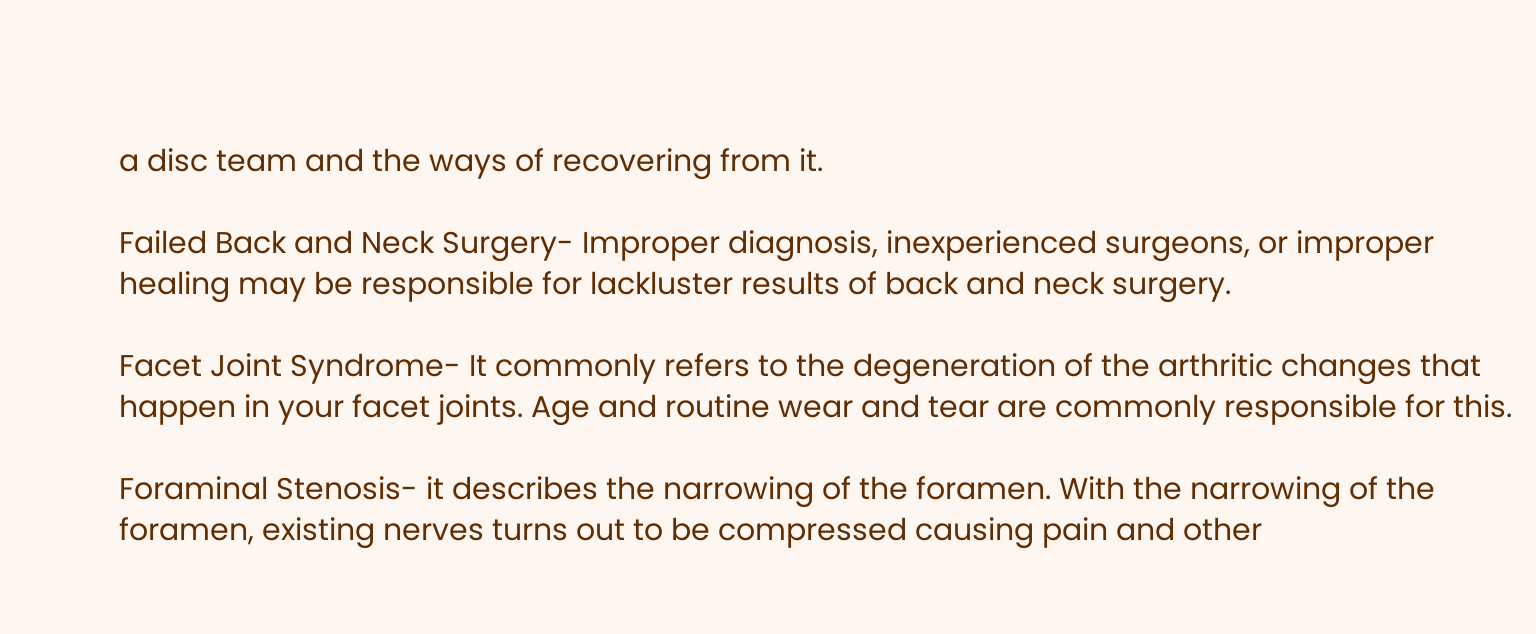a disc team and the ways of recovering from it.

Failed Back and Neck Surgery- Improper diagnosis, inexperienced surgeons, or improper healing may be responsible for lackluster results of back and neck surgery.

Facet Joint Syndrome- It commonly refers to the degeneration of the arthritic changes that happen in your facet joints. Age and routine wear and tear are commonly responsible for this.

Foraminal Stenosis- it describes the narrowing of the foramen. With the narrowing of the foramen, existing nerves turns out to be compressed causing pain and other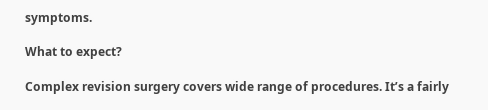symptoms.

What to expect?

Complex revision surgery covers wide range of procedures. It’s a fairly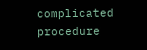complicated procedure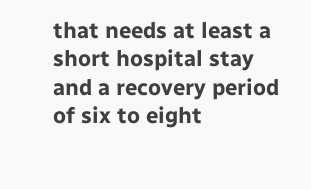that needs at least a short hospital stay and a recovery period of six to eight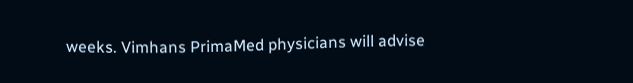weeks. Vimhans PrimaMed physicians will advise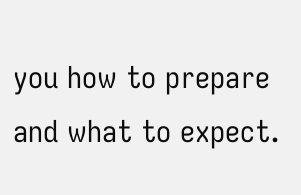you how to prepare and what to expect.